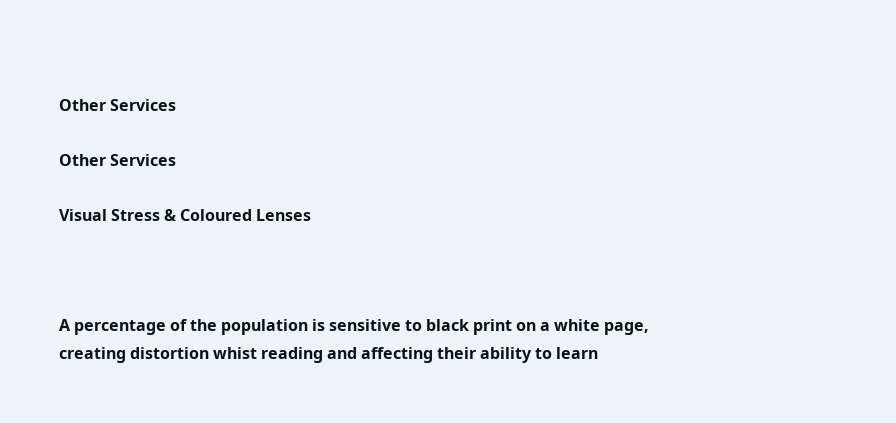Other Services

Other Services

Visual Stress & Coloured Lenses



A percentage of the population is sensitive to black print on a white page, creating distortion whist reading and affecting their ability to learn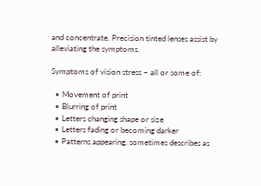and concentrate. Precision tinted lenses assist by alleviating the symptoms.

Symptoms of vision stress – all or some of:

  • Movement of print
  • Blurring of print
  • Letters changing shape or size
  • Letters fading or becoming darker
  • Patterns appearing, sometimes describes as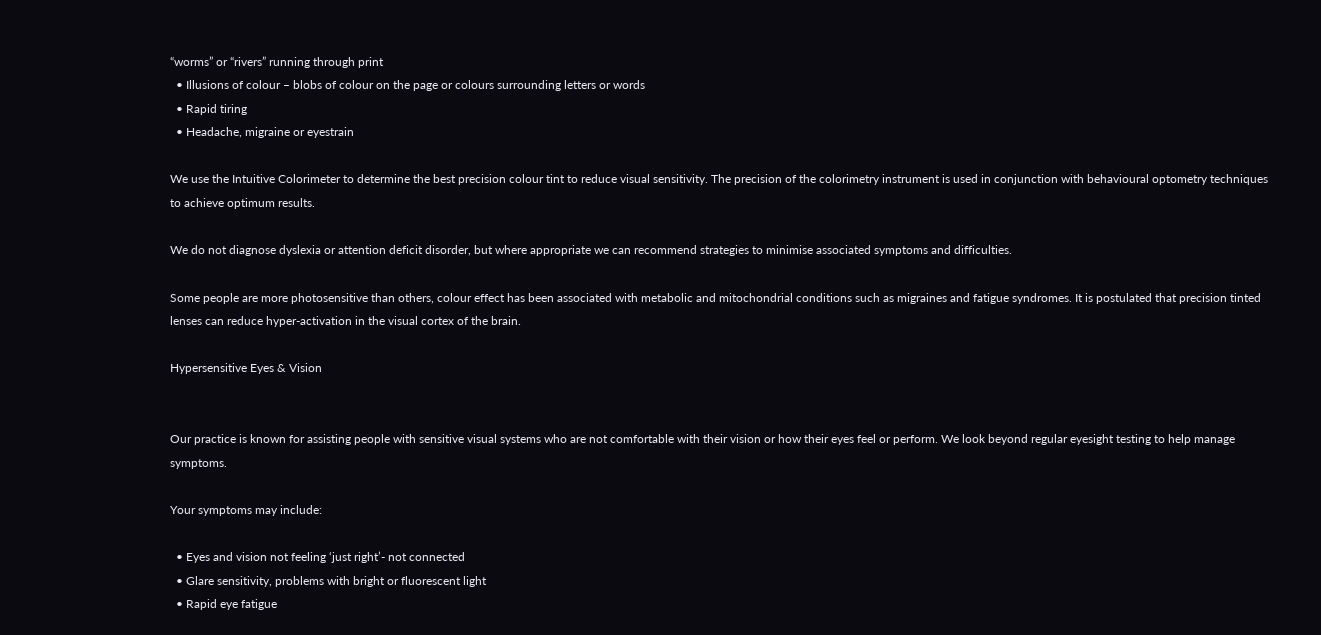“worms” or “rivers” running through print
  • Illusions of colour – blobs of colour on the page or colours surrounding letters or words
  • Rapid tiring
  • Headache, migraine or eyestrain

We use the Intuitive Colorimeter to determine the best precision colour tint to reduce visual sensitivity. The precision of the colorimetry instrument is used in conjunction with behavioural optometry techniques to achieve optimum results.

We do not diagnose dyslexia or attention deficit disorder, but where appropriate we can recommend strategies to minimise associated symptoms and difficulties.

Some people are more photosensitive than others, colour effect has been associated with metabolic and mitochondrial conditions such as migraines and fatigue syndromes. It is postulated that precision tinted lenses can reduce hyper-activation in the visual cortex of the brain.

Hypersensitive Eyes & Vision


Our practice is known for assisting people with sensitive visual systems who are not comfortable with their vision or how their eyes feel or perform. We look beyond regular eyesight testing to help manage symptoms.

Your symptoms may include:

  • Eyes and vision not feeling ‘just right’- not connected
  • Glare sensitivity, problems with bright or fluorescent light
  • Rapid eye fatigue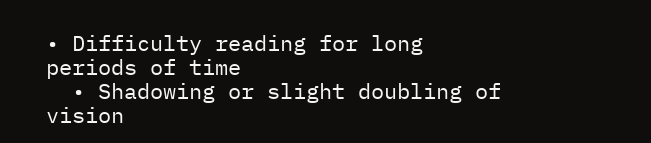• Difficulty reading for long periods of time
  • Shadowing or slight doubling of vision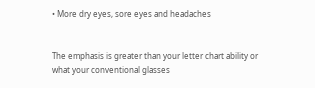• More dry eyes, sore eyes and headaches


The emphasis is greater than your letter chart ability or what your conventional glasses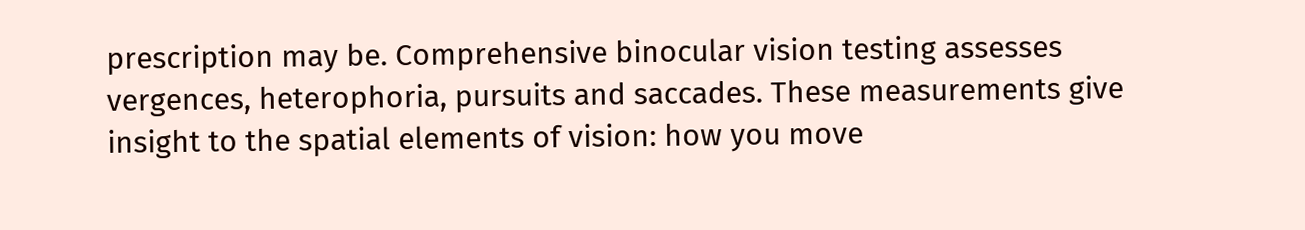prescription may be. Comprehensive binocular vision testing assesses vergences, heterophoria, pursuits and saccades. These measurements give insight to the spatial elements of vision: how you move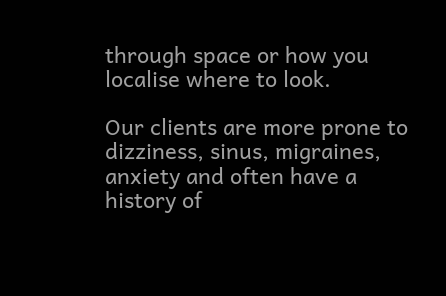through space or how you localise where to look.

Our clients are more prone to dizziness, sinus, migraines, anxiety and often have a history of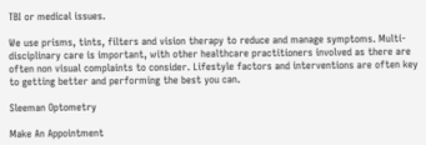TBI or medical issues.

We use prisms, tints, filters and vision therapy to reduce and manage symptoms. Multi-disciplinary care is important, with other healthcare practitioners involved as there are often non visual complaints to consider. Lifestyle factors and interventions are often key to getting better and performing the best you can.

Sleeman Optometry

Make An Appointment